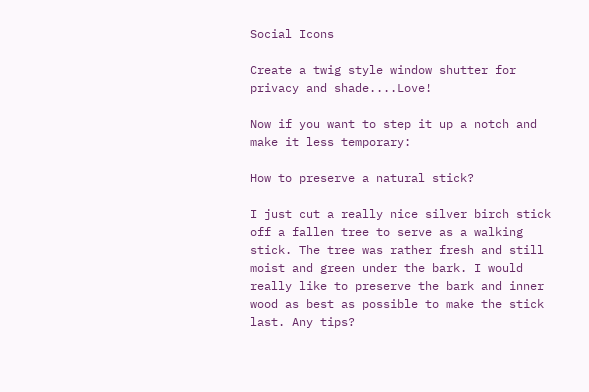Social Icons

Create a twig style window shutter for privacy and shade....Love!

Now if you want to step it up a notch and make it less temporary:

How to preserve a natural stick?

I just cut a really nice silver birch stick off a fallen tree to serve as a walking stick. The tree was rather fresh and still moist and green under the bark. I would really like to preserve the bark and inner wood as best as possible to make the stick last. Any tips?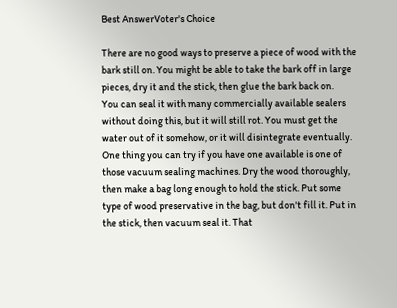Best AnswerVoter's Choice

There are no good ways to preserve a piece of wood with the bark still on. You might be able to take the bark off in large pieces, dry it and the stick, then glue the bark back on.
You can seal it with many commercially available sealers without doing this, but it will still rot. You must get the water out of it somehow, or it will disintegrate eventually.
One thing you can try if you have one available is one of those vacuum sealing machines. Dry the wood thoroughly, then make a bag long enough to hold the stick. Put some type of wood preservative in the bag, but don't fill it. Put in the stick, then vacuum seal it. That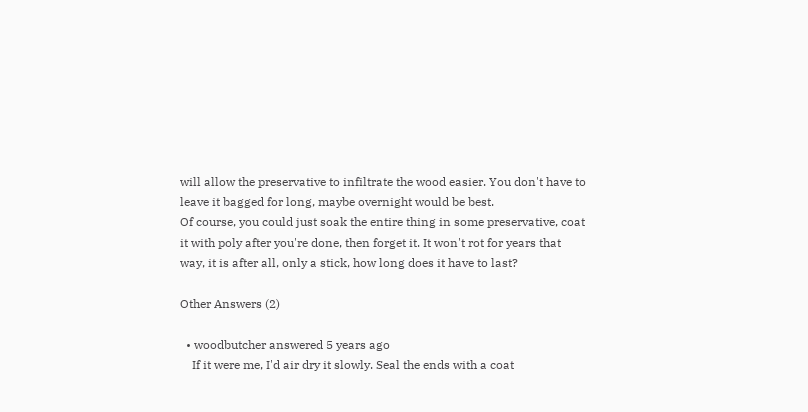will allow the preservative to infiltrate the wood easier. You don't have to leave it bagged for long, maybe overnight would be best.
Of course, you could just soak the entire thing in some preservative, coat it with poly after you're done, then forget it. It won't rot for years that way, it is after all, only a stick, how long does it have to last?

Other Answers (2)

  • woodbutcher answered 5 years ago
    If it were me, I'd air dry it slowly. Seal the ends with a coat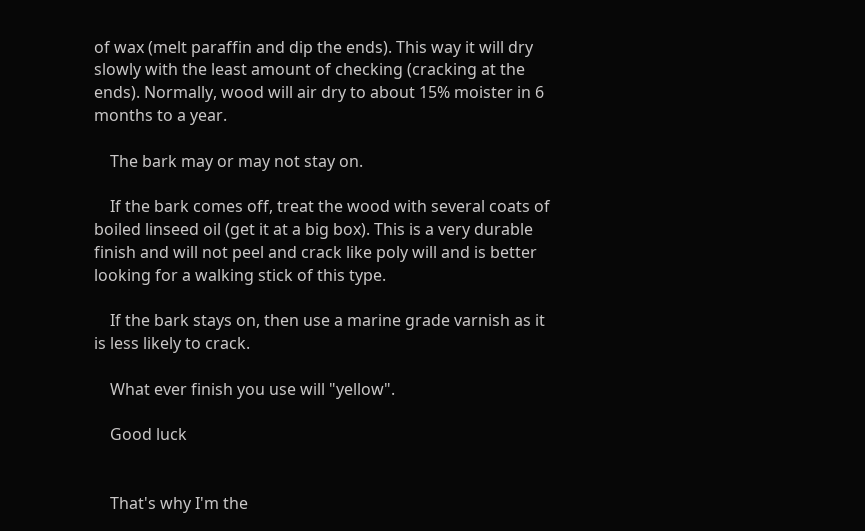of wax (melt paraffin and dip the ends). This way it will dry slowly with the least amount of checking (cracking at the ends). Normally, wood will air dry to about 15% moister in 6 months to a year.

    The bark may or may not stay on.

    If the bark comes off, treat the wood with several coats of boiled linseed oil (get it at a big box). This is a very durable finish and will not peel and crack like poly will and is better looking for a walking stick of this type.

    If the bark stays on, then use a marine grade varnish as it is less likely to crack.

    What ever finish you use will "yellow".

    Good luck


    That's why I'm the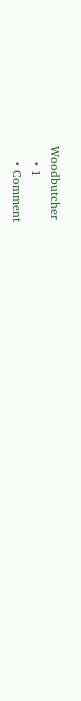Woodbutcher
    • 1
    • Comment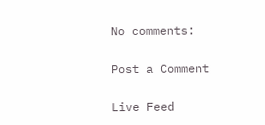No comments:

Post a Comment

Live Feed